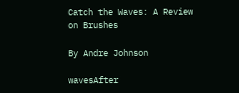Catch the Waves: A Review on Brushes

By Andre Johnson

wavesAfter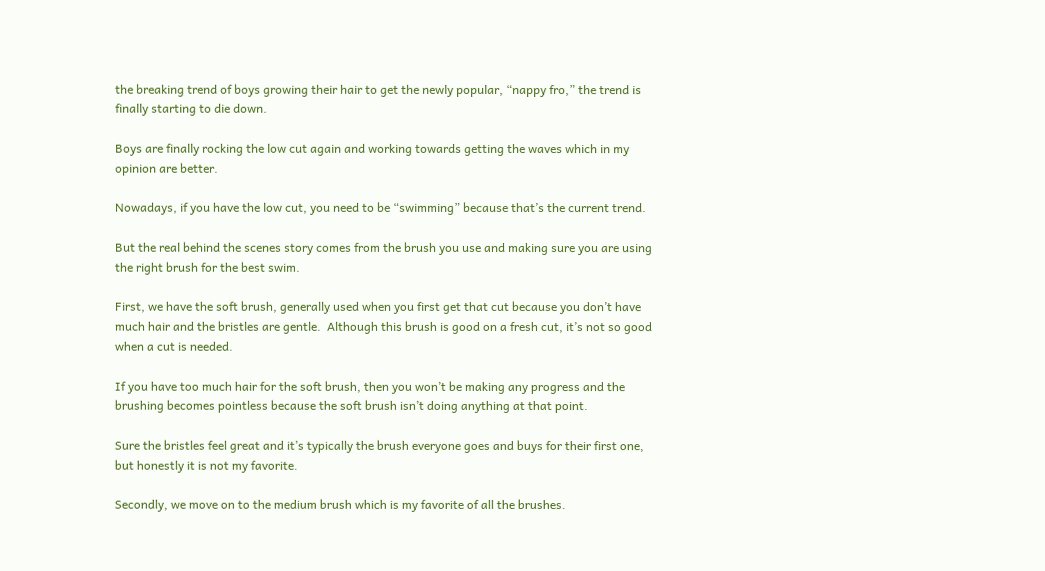the breaking trend of boys growing their hair to get the newly popular, “nappy fro,” the trend is finally starting to die down.

Boys are finally rocking the low cut again and working towards getting the waves which in my opinion are better.

Nowadays, if you have the low cut, you need to be “swimming” because that’s the current trend.

But the real behind the scenes story comes from the brush you use and making sure you are using the right brush for the best swim.

First, we have the soft brush, generally used when you first get that cut because you don’t have much hair and the bristles are gentle.  Although this brush is good on a fresh cut, it’s not so good when a cut is needed.

If you have too much hair for the soft brush, then you won’t be making any progress and the brushing becomes pointless because the soft brush isn’t doing anything at that point.

Sure the bristles feel great and it’s typically the brush everyone goes and buys for their first one,  but honestly it is not my favorite.

Secondly, we move on to the medium brush which is my favorite of all the brushes.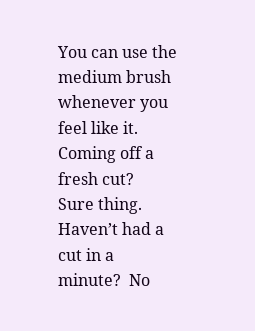You can use the medium brush whenever you feel like it. Coming off a fresh cut?  Sure thing.  Haven’t had a cut in a minute?  No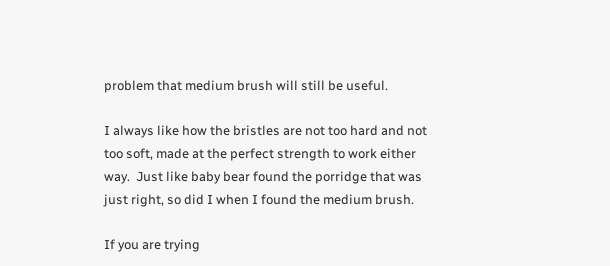problem that medium brush will still be useful.

I always like how the bristles are not too hard and not too soft, made at the perfect strength to work either way.  Just like baby bear found the porridge that was just right, so did I when I found the medium brush.

If you are trying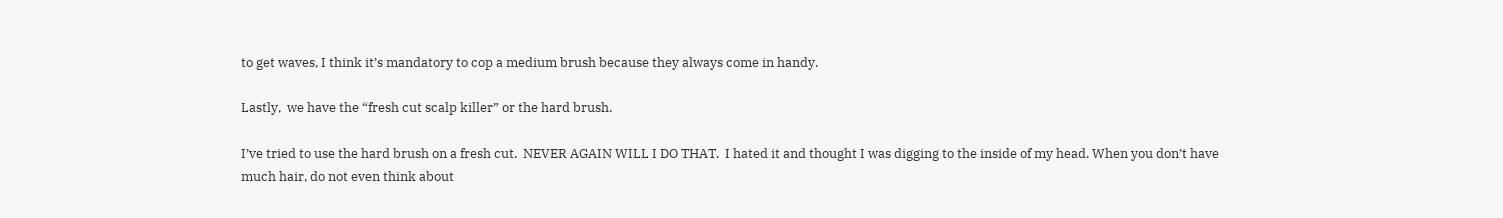to get waves, I think it’s mandatory to cop a medium brush because they always come in handy.

Lastly,  we have the “fresh cut scalp killer” or the hard brush.

I’ve tried to use the hard brush on a fresh cut.  NEVER AGAIN WILL I DO THAT.  I hated it and thought I was digging to the inside of my head. When you don’t have much hair, do not even think about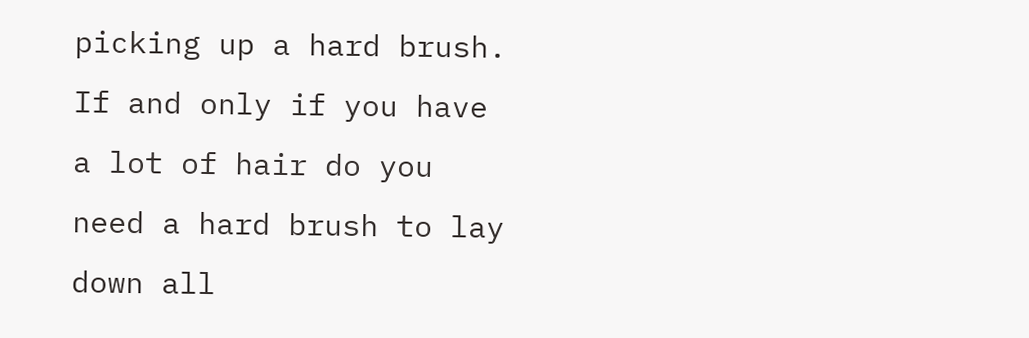picking up a hard brush.  If and only if you have a lot of hair do you need a hard brush to lay down all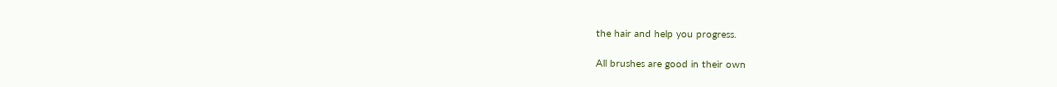the hair and help you progress.

All brushes are good in their own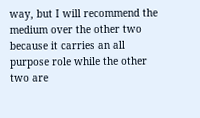way, but I will recommend the medium over the other two because it carries an all purpose role while the other two are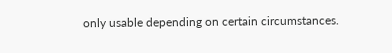only usable depending on certain circumstances.